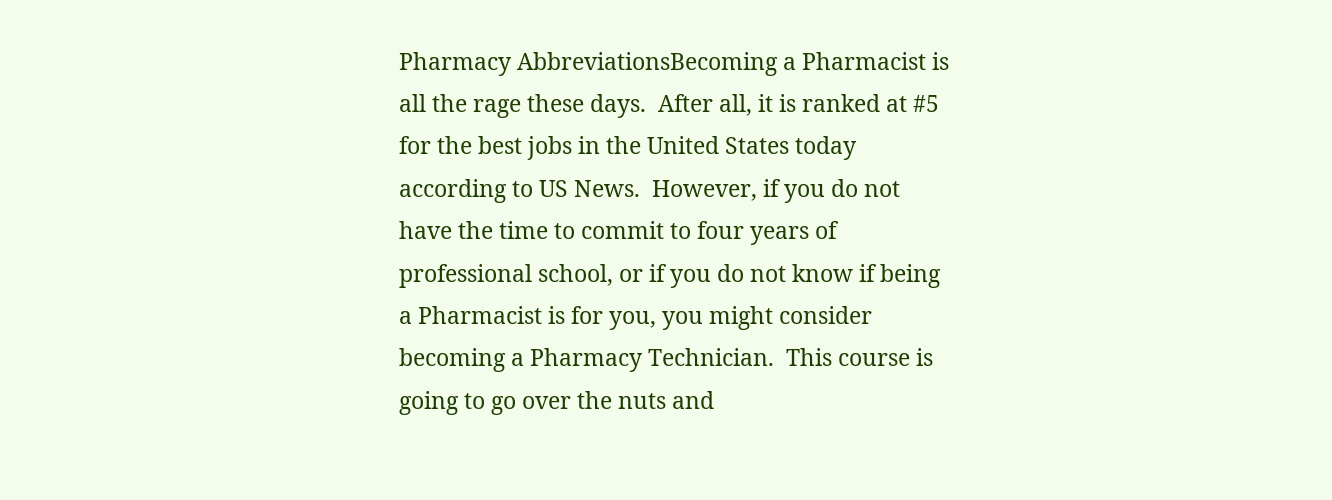Pharmacy AbbreviationsBecoming a Pharmacist is all the rage these days.  After all, it is ranked at #5 for the best jobs in the United States today according to US News.  However, if you do not have the time to commit to four years of professional school, or if you do not know if being a Pharmacist is for you, you might consider becoming a Pharmacy Technician.  This course is going to go over the nuts and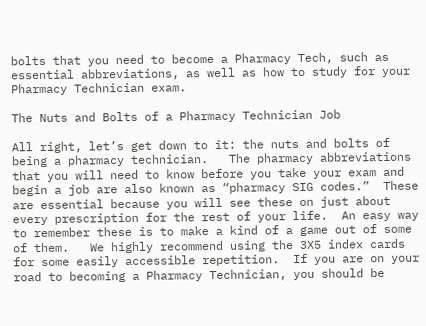bolts that you need to become a Pharmacy Tech, such as essential abbreviations, as well as how to study for your Pharmacy Technician exam.

The Nuts and Bolts of a Pharmacy Technician Job

All right, let’s get down to it: the nuts and bolts of being a pharmacy technician.   The pharmacy abbreviations that you will need to know before you take your exam and begin a job are also known as “pharmacy SIG codes.”  These are essential because you will see these on just about every prescription for the rest of your life.  An easy way to remember these is to make a kind of a game out of some of them.   We highly recommend using the 3X5 index cards for some easily accessible repetition.  If you are on your road to becoming a Pharmacy Technician, you should be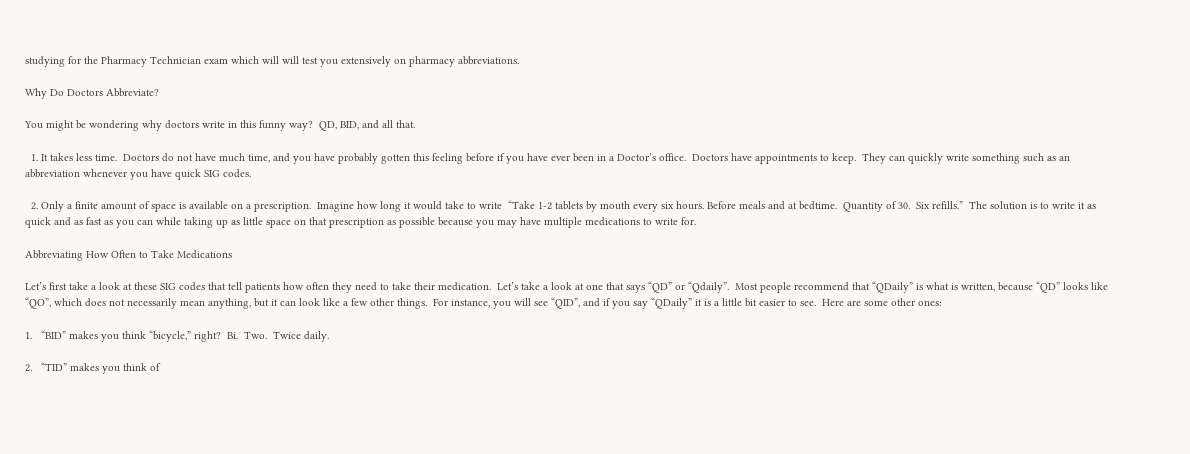studying for the Pharmacy Technician exam which will will test you extensively on pharmacy abbreviations.

Why Do Doctors Abbreviate?

You might be wondering why doctors write in this funny way?  QD, BID, and all that.

  1. It takes less time.  Doctors do not have much time, and you have probably gotten this feeling before if you have ever been in a Doctor’s office.  Doctors have appointments to keep.  They can quickly write something such as an abbreviation whenever you have quick SIG codes.

  2. Only a finite amount of space is available on a prescription.  Imagine how long it would take to write  “Take 1-2 tablets by mouth every six hours. Before meals and at bedtime.  Quantity of 30.  Six refills.”  The solution is to write it as quick and as fast as you can while taking up as little space on that prescription as possible because you may have multiple medications to write for.

Abbreviating How Often to Take Medications

Let’s first take a look at these SIG codes that tell patients how often they need to take their medication.  Let’s take a look at one that says “QD” or “Qdaily”.  Most people recommend that “QDaily” is what is written, because “QD” looks like “QO”, which does not necessarily mean anything, but it can look like a few other things.  For instance, you will see “QID”, and if you say “QDaily” it is a little bit easier to see.  Here are some other ones:

1.   “BID” makes you think “bicycle,” right?  Bi.  Two.  Twice daily.

2.   “TID” makes you think of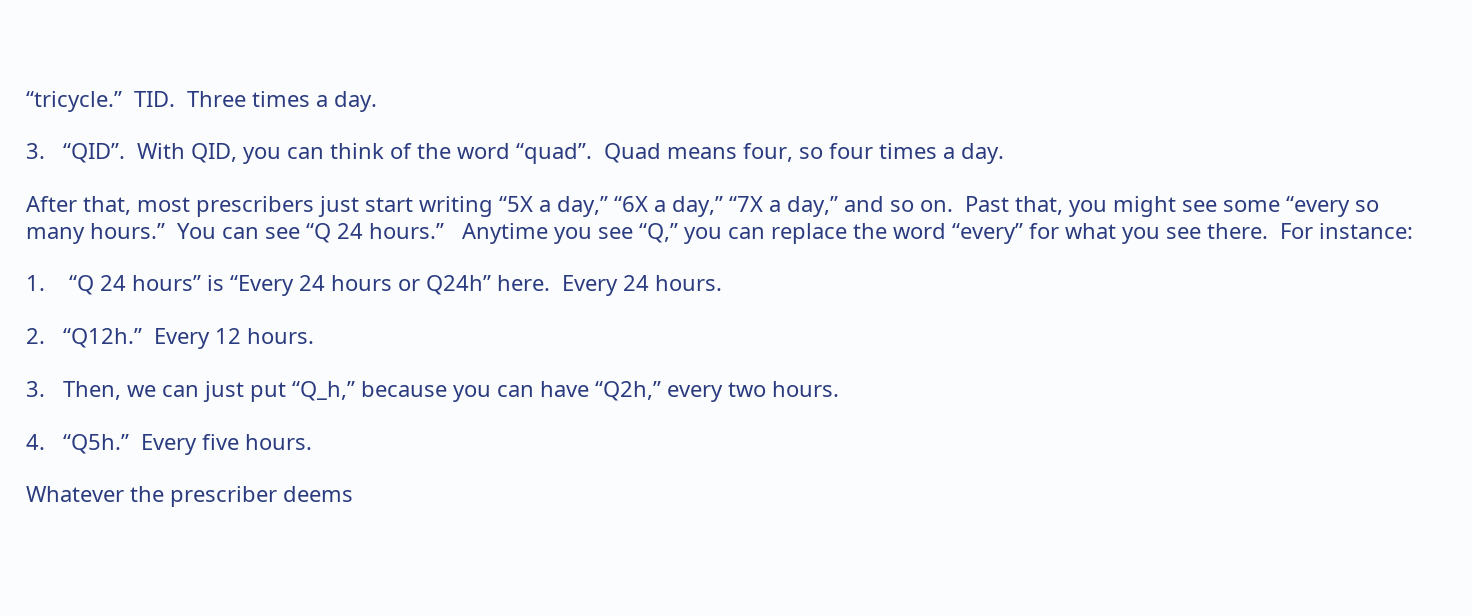“tricycle.”  TID.  Three times a day.

3.   “QID”.  With QID, you can think of the word “quad”.  Quad means four, so four times a day.

After that, most prescribers just start writing “5X a day,” “6X a day,” “7X a day,” and so on.  Past that, you might see some “every so many hours.”  You can see “Q 24 hours.”   Anytime you see “Q,” you can replace the word “every” for what you see there.  For instance:

1.    “Q 24 hours” is “Every 24 hours or Q24h” here.  Every 24 hours.

2.   “Q12h.”  Every 12 hours.

3.   Then, we can just put “Q_h,” because you can have “Q2h,” every two hours.

4.   “Q5h.”  Every five hours.

Whatever the prescriber deems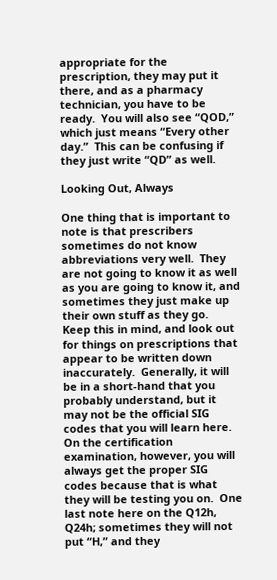appropriate for the prescription, they may put it there, and as a pharmacy technician, you have to be ready.  You will also see “QOD,” which just means “Every other day.”  This can be confusing if they just write “QD” as well.

Looking Out, Always

One thing that is important to note is that prescribers sometimes do not know abbreviations very well.  They are not going to know it as well as you are going to know it, and sometimes they just make up their own stuff as they go.  Keep this in mind, and look out for things on prescriptions that appear to be written down inaccurately.  Generally, it will be in a short-hand that you probably understand, but it may not be the official SIG codes that you will learn here.  On the certification examination, however, you will always get the proper SIG codes because that is what they will be testing you on.  One last note here on the Q12h, Q24h; sometimes they will not put “H,” and they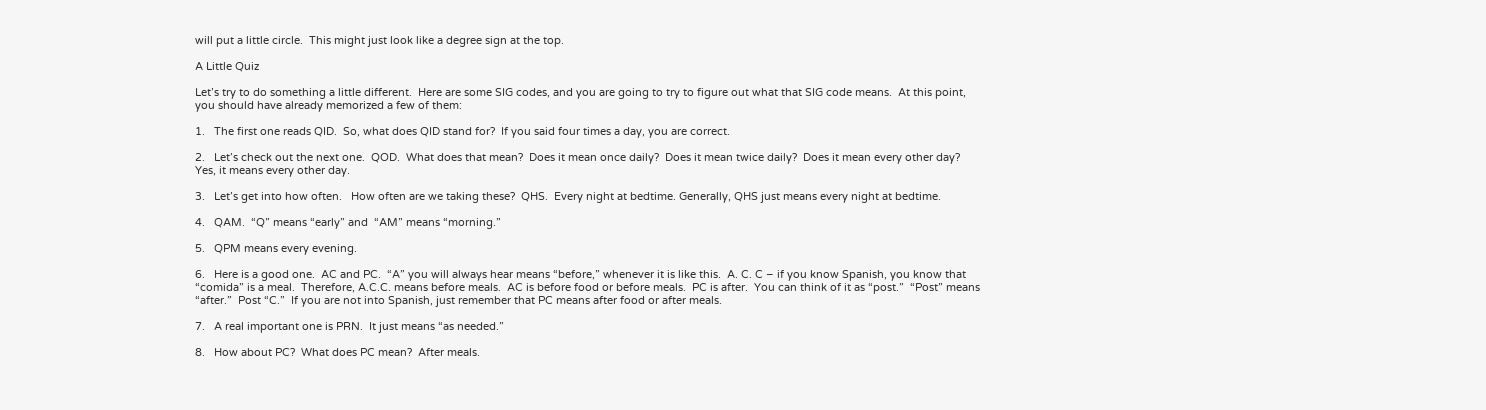will put a little circle.  This might just look like a degree sign at the top.

A Little Quiz

Let’s try to do something a little different.  Here are some SIG codes, and you are going to try to figure out what that SIG code means.  At this point, you should have already memorized a few of them:

1.   The first one reads QID.  So, what does QID stand for?  If you said four times a day, you are correct.

2.   Let’s check out the next one.  QOD.  What does that mean?  Does it mean once daily?  Does it mean twice daily?  Does it mean every other day?  Yes, it means every other day.

3.   Let’s get into how often.   How often are we taking these?  QHS.  Every night at bedtime. Generally, QHS just means every night at bedtime.

4.   QAM.  “Q” means “early” and  “AM” means “morning.”

5.   QPM means every evening.

6.   Here is a good one.  AC and PC.  “A” you will always hear means “before,” whenever it is like this.  A. C. C – if you know Spanish, you know that “comida” is a meal.  Therefore, A.C.C. means before meals.  AC is before food or before meals.  PC is after.  You can think of it as “post.”  “Post” means “after.”  Post “C.”  If you are not into Spanish, just remember that PC means after food or after meals.

7.   A real important one is PRN.  It just means “as needed.”

8.   How about PC?  What does PC mean?  After meals.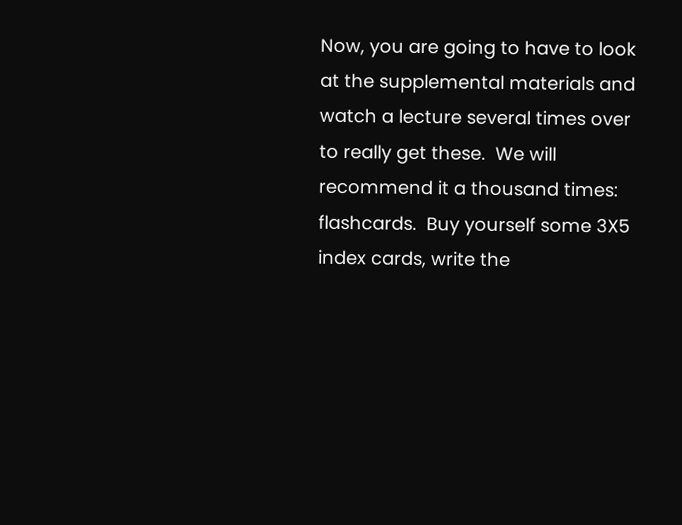Now, you are going to have to look at the supplemental materials and watch a lecture several times over to really get these.  We will recommend it a thousand times: flashcards.  Buy yourself some 3X5 index cards, write the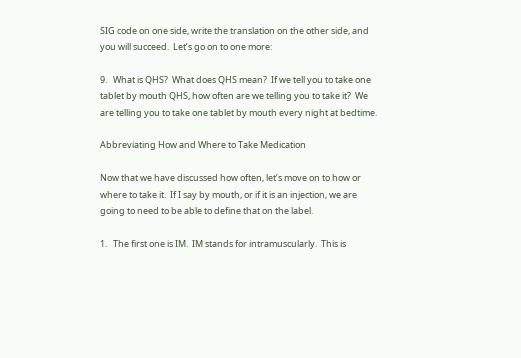SIG code on one side, write the translation on the other side, and you will succeed.  Let’s go on to one more:

9.   What is QHS?  What does QHS mean?  If we tell you to take one tablet by mouth QHS, how often are we telling you to take it?  We are telling you to take one tablet by mouth every night at bedtime.

Abbreviating How and Where to Take Medication

Now that we have discussed how often, let’s move on to how or where to take it.  If I say by mouth, or if it is an injection, we are going to need to be able to define that on the label.

1.   The first one is IM.  IM stands for intramuscularly.  This is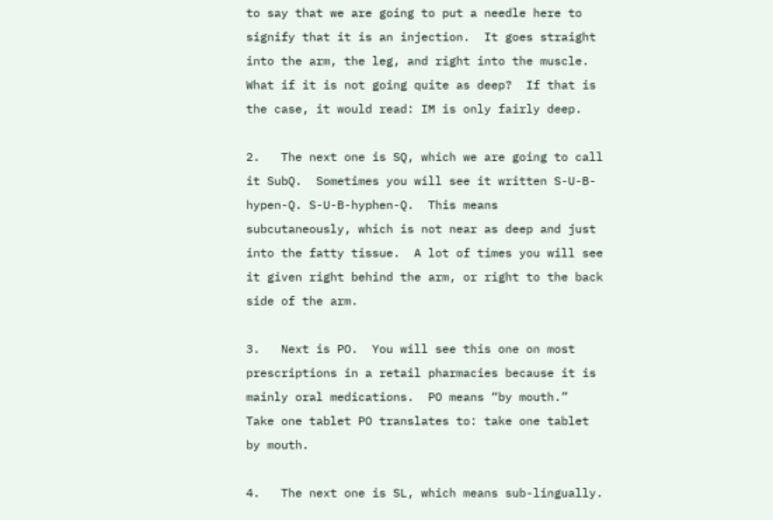to say that we are going to put a needle here to signify that it is an injection.  It goes straight into the arm, the leg, and right into the muscle.  What if it is not going quite as deep?  If that is the case, it would read: IM is only fairly deep.

2.   The next one is SQ, which we are going to call it SubQ.  Sometimes you will see it written S-U-B-hypen-Q. S-U-B-hyphen-Q.  This means subcutaneously, which is not near as deep and just into the fatty tissue.  A lot of times you will see it given right behind the arm, or right to the back side of the arm.

3.   Next is PO.  You will see this one on most prescriptions in a retail pharmacies because it is mainly oral medications.  PO means “by mouth.”  Take one tablet PO translates to: take one tablet by mouth.

4.   The next one is SL, which means sub-lingually.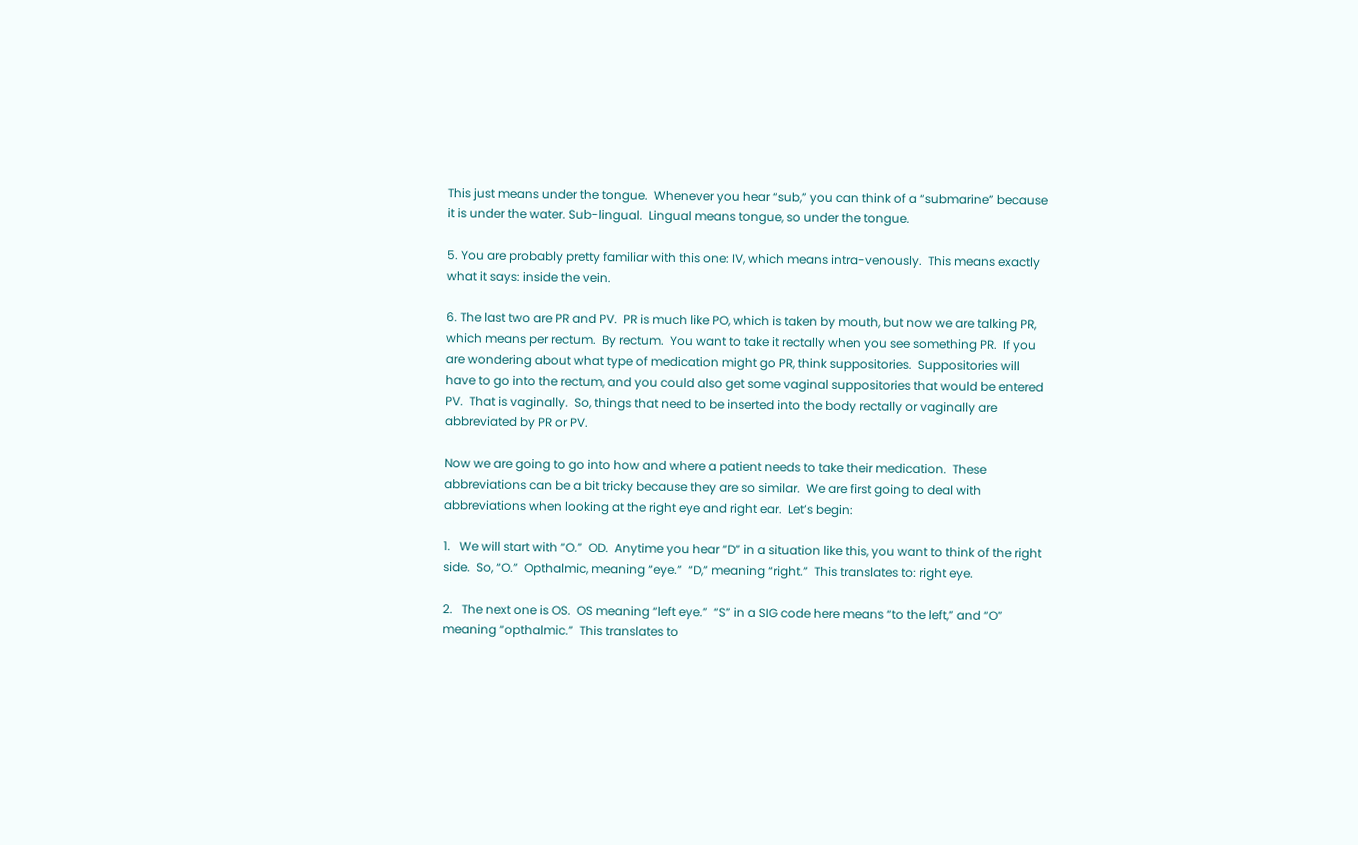This just means under the tongue.  Whenever you hear “sub,” you can think of a “submarine” because it is under the water. Sub-lingual.  Lingual means tongue, so under the tongue.

5. You are probably pretty familiar with this one: IV, which means intra-venously.  This means exactly what it says: inside the vein.

6. The last two are PR and PV.  PR is much like PO, which is taken by mouth, but now we are talking PR, which means per rectum.  By rectum.  You want to take it rectally when you see something PR.  If you are wondering about what type of medication might go PR, think suppositories.  Suppositories will have to go into the rectum, and you could also get some vaginal suppositories that would be entered PV.  That is vaginally.  So, things that need to be inserted into the body rectally or vaginally are abbreviated by PR or PV.

Now we are going to go into how and where a patient needs to take their medication.  These abbreviations can be a bit tricky because they are so similar.  We are first going to deal with abbreviations when looking at the right eye and right ear.  Let’s begin:

1.   We will start with “O.”  OD.  Anytime you hear “D” in a situation like this, you want to think of the right side.  So, “O.”  Opthalmic, meaning “eye.”  “D,” meaning “right.”  This translates to: right eye.

2.   The next one is OS.  OS meaning “left eye.”  “S” in a SIG code here means “to the left,” and “O” meaning “opthalmic.”  This translates to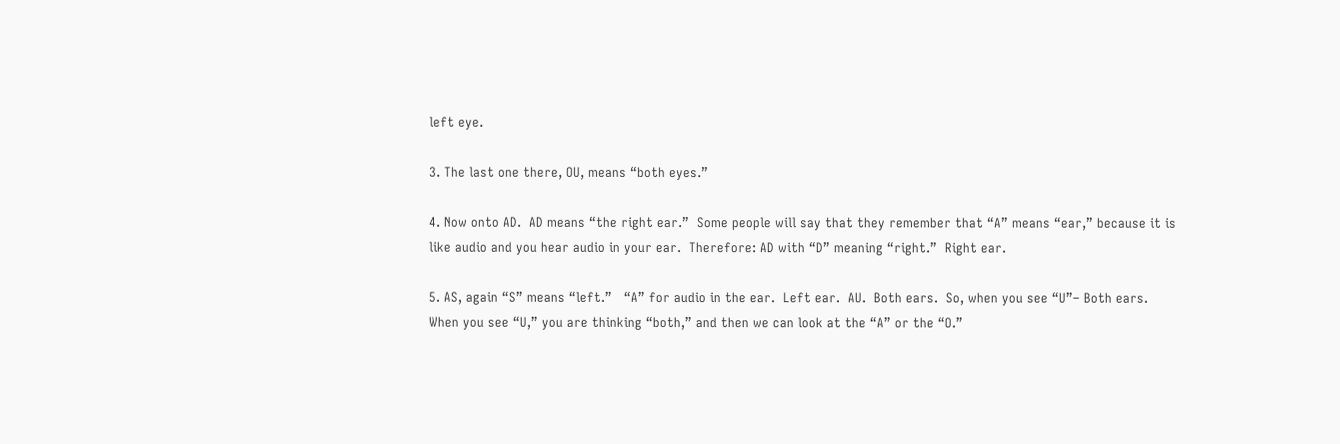left eye.

3. The last one there, OU, means “both eyes.”

4. Now onto AD.  AD means “the right ear.”  Some people will say that they remember that “A” means “ear,” because it is like audio and you hear audio in your ear.  Therefore: AD with “D” meaning “right.”  Right ear.

5. AS, again “S” means “left.”   “A” for audio in the ear.  Left ear.  AU.  Both ears.  So, when you see “U”– Both ears.  When you see “U,” you are thinking “both,” and then we can look at the “A” or the “O.”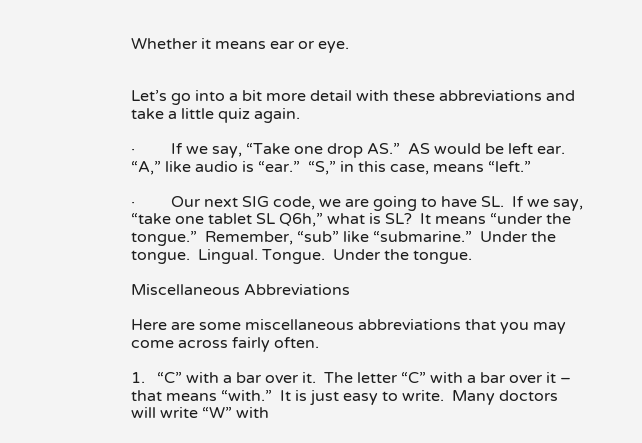Whether it means ear or eye.


Let’s go into a bit more detail with these abbreviations and take a little quiz again.

·         If we say, “Take one drop AS.”  AS would be left ear.  “A,” like audio is “ear.”  “S,” in this case, means “left.”

·         Our next SIG code, we are going to have SL.  If we say, “take one tablet SL Q6h,” what is SL?  It means “under the tongue.”  Remember, “sub” like “submarine.”  Under the tongue.  Lingual. Tongue.  Under the tongue.

Miscellaneous Abbreviations

Here are some miscellaneous abbreviations that you may come across fairly often.

1.   “C” with a bar over it.  The letter “C” with a bar over it – that means “with.”  It is just easy to write.  Many doctors will write “W” with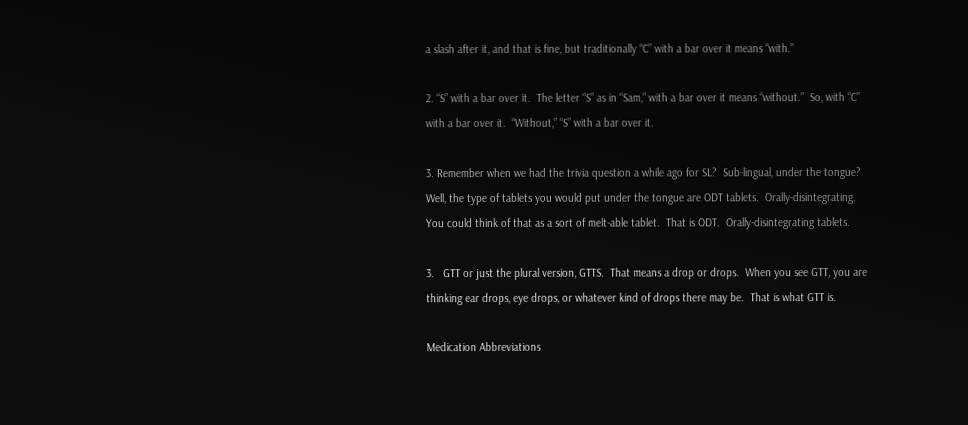a slash after it, and that is fine, but traditionally “C” with a bar over it means “with.”

2. “S” with a bar over it.  The letter “S” as in “Sam,” with a bar over it means “without.”  So, with “C” with a bar over it.  “Without,” “S” with a bar over it.

3. Remember when we had the trivia question a while ago for SL?  Sub-lingual, under the tongue?  Well, the type of tablets you would put under the tongue are ODT tablets.  Orally-disintegrating.  You could think of that as a sort of melt-able tablet.  That is ODT.  Orally-disintegrating tablets.

3.   GTT or just the plural version, GTTS.  That means a drop or drops.  When you see GTT, you are thinking ear drops, eye drops, or whatever kind of drops there may be.  That is what GTT is.

Medication Abbreviations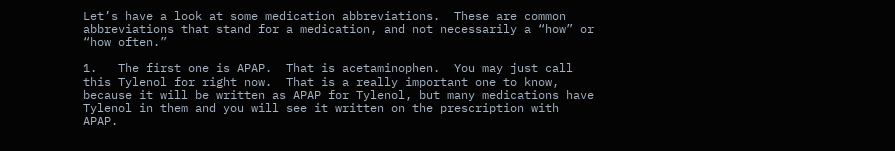Let’s have a look at some medication abbreviations.  These are common abbreviations that stand for a medication, and not necessarily a “how” or “how often.”

1.   The first one is APAP.  That is acetaminophen.  You may just call this Tylenol for right now.  That is a really important one to know, because it will be written as APAP for Tylenol, but many medications have Tylenol in them and you will see it written on the prescription with APAP.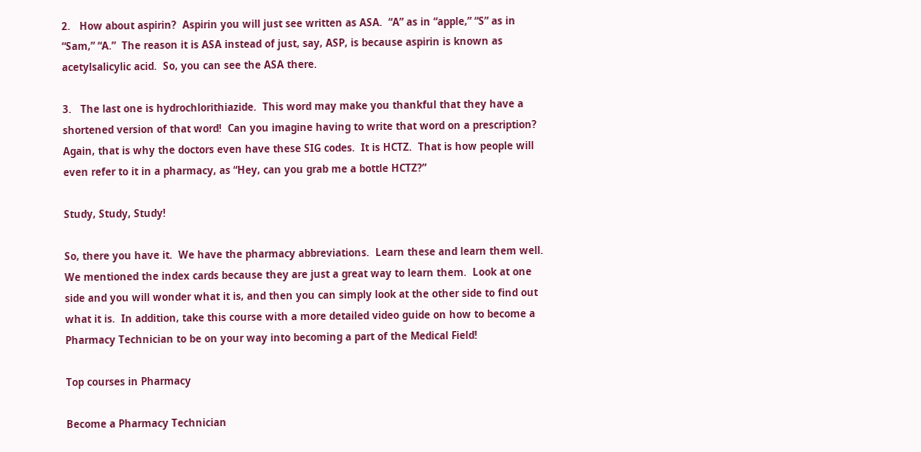2.   How about aspirin?  Aspirin you will just see written as ASA.  “A” as in “apple,” “S” as in “Sam,” “A.”  The reason it is ASA instead of just, say, ASP, is because aspirin is known as acetylsalicylic acid.  So, you can see the ASA there.

3.   The last one is hydrochlorithiazide.  This word may make you thankful that they have a shortened version of that word!  Can you imagine having to write that word on a prescription?  Again, that is why the doctors even have these SIG codes.  It is HCTZ.  That is how people will even refer to it in a pharmacy, as “Hey, can you grab me a bottle HCTZ?”

Study, Study, Study!

So, there you have it.  We have the pharmacy abbreviations.  Learn these and learn them well.  We mentioned the index cards because they are just a great way to learn them.  Look at one side and you will wonder what it is, and then you can simply look at the other side to find out what it is.  In addition, take this course with a more detailed video guide on how to become a Pharmacy Technician to be on your way into becoming a part of the Medical Field!

Top courses in Pharmacy

Become a Pharmacy Technician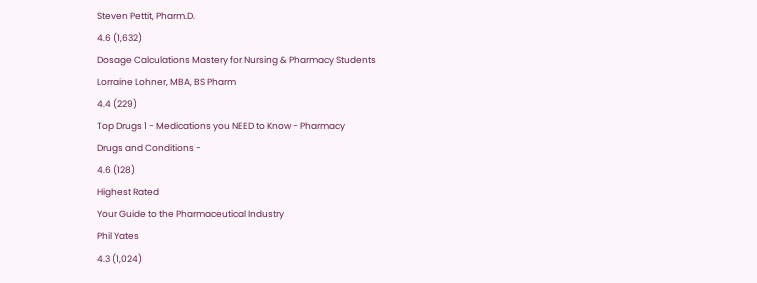Steven Pettit, Pharm.D.
4.6 (1,632)
Dosage Calculations Mastery for Nursing & Pharmacy Students
Lorraine Lohner, MBA, BS Pharm
4.4 (229)
Top Drugs 1 - Medications you NEED to Know - Pharmacy
Drugs and Conditions -
4.6 (128)
Highest Rated
Your Guide to the Pharmaceutical Industry
Phil Yates
4.3 (1,024)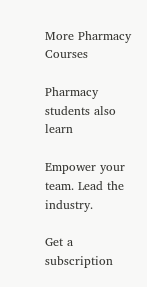More Pharmacy Courses

Pharmacy students also learn

Empower your team. Lead the industry.

Get a subscription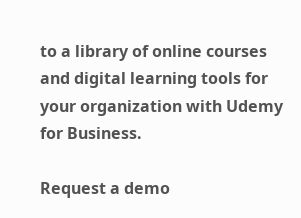to a library of online courses and digital learning tools for your organization with Udemy for Business.

Request a demo